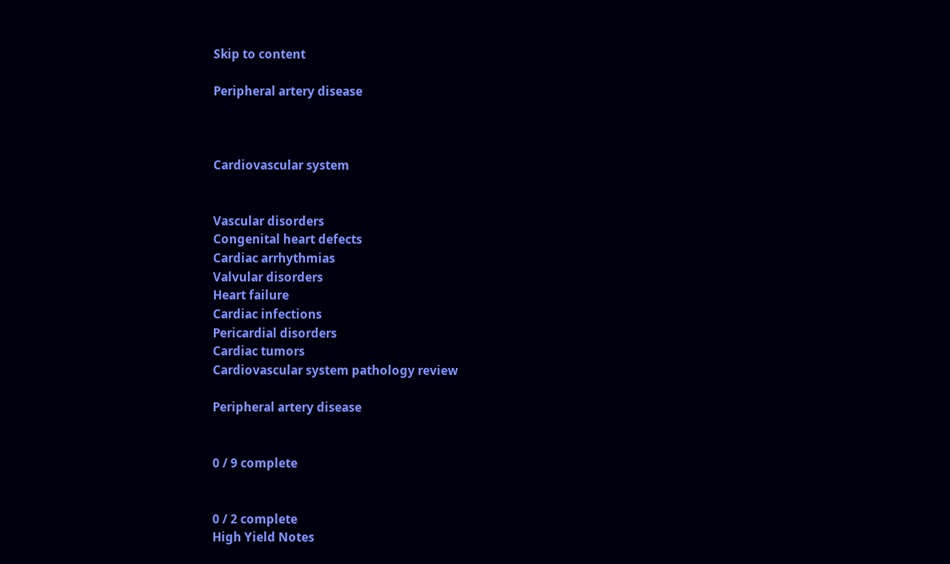Skip to content

Peripheral artery disease



Cardiovascular system


Vascular disorders
Congenital heart defects
Cardiac arrhythmias
Valvular disorders
Heart failure
Cardiac infections
Pericardial disorders
Cardiac tumors
Cardiovascular system pathology review

Peripheral artery disease


0 / 9 complete


0 / 2 complete
High Yield Notes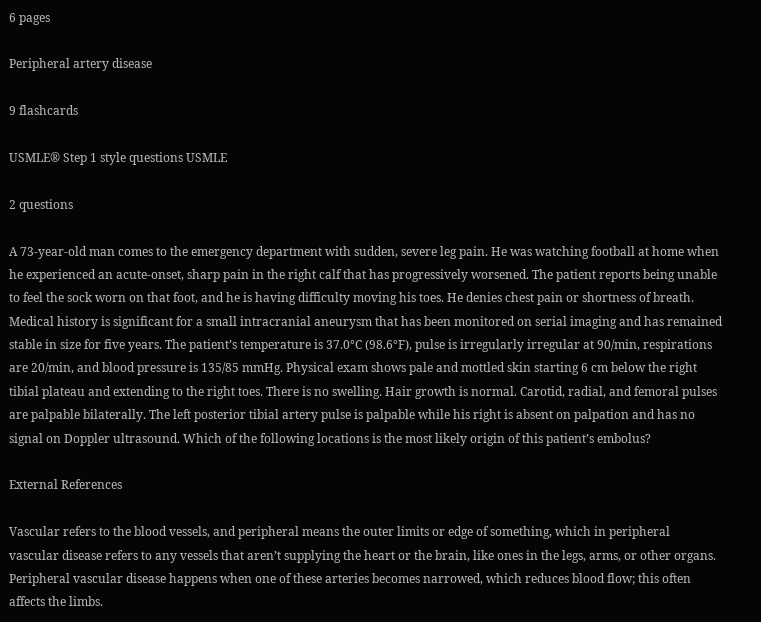6 pages

Peripheral artery disease

9 flashcards

USMLE® Step 1 style questions USMLE

2 questions

A 73-year-old man comes to the emergency department with sudden, severe leg pain. He was watching football at home when he experienced an acute-onset, sharp pain in the right calf that has progressively worsened. The patient reports being unable to feel the sock worn on that foot, and he is having difficulty moving his toes. He denies chest pain or shortness of breath. Medical history is significant for a small intracranial aneurysm that has been monitored on serial imaging and has remained stable in size for five years. The patient’s temperature is 37.0°C (98.6°F), pulse is irregularly irregular at 90/min, respirations are 20/min, and blood pressure is 135/85 mmHg. Physical exam shows pale and mottled skin starting 6 cm below the right tibial plateau and extending to the right toes. There is no swelling. Hair growth is normal. Carotid, radial, and femoral pulses are palpable bilaterally. The left posterior tibial artery pulse is palpable while his right is absent on palpation and has no signal on Doppler ultrasound. Which of the following locations is the most likely origin of this patient’s embolus?

External References

Vascular refers to the blood vessels, and peripheral means the outer limits or edge of something, which in peripheral vascular disease refers to any vessels that aren’t supplying the heart or the brain, like ones in the legs, arms, or other organs. Peripheral vascular disease happens when one of these arteries becomes narrowed, which reduces blood flow; this often affects the limbs.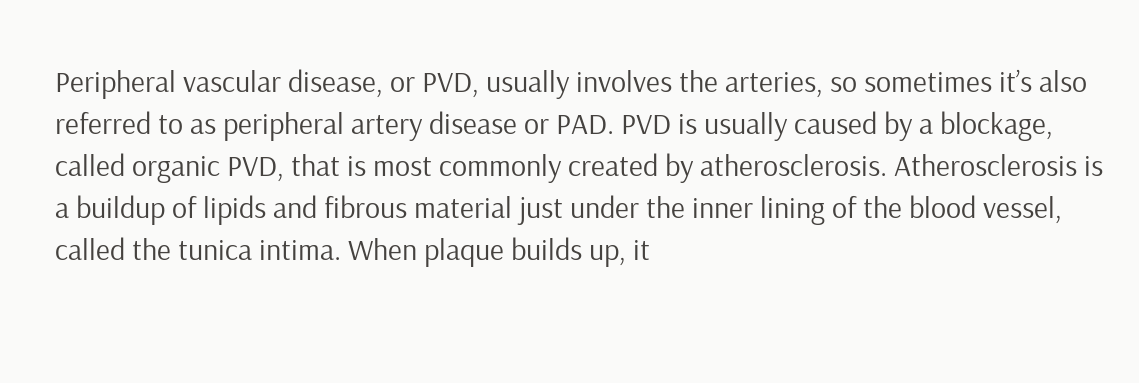Peripheral vascular disease, or PVD, usually involves the arteries, so sometimes it’s also referred to as peripheral artery disease or PAD. PVD is usually caused by a blockage, called organic PVD, that is most commonly created by atherosclerosis. Atherosclerosis is a buildup of lipids and fibrous material just under the inner lining of the blood vessel, called the tunica intima. When plaque builds up, it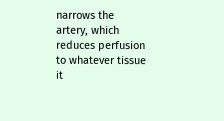narrows the artery, which reduces perfusion to whatever tissue it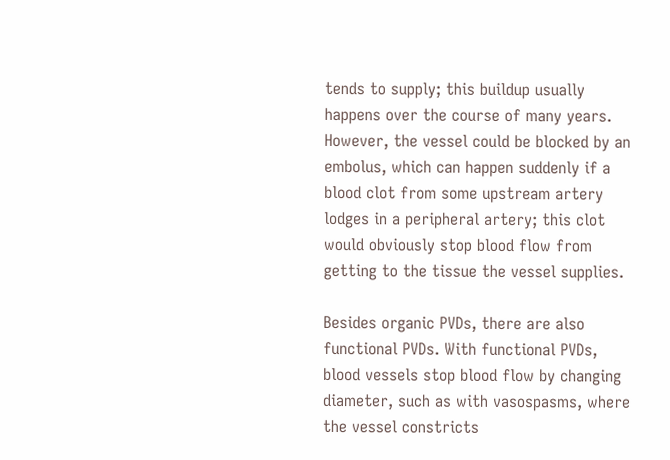tends to supply; this buildup usually happens over the course of many years. However, the vessel could be blocked by an embolus, which can happen suddenly if a blood clot from some upstream artery lodges in a peripheral artery; this clot would obviously stop blood flow from getting to the tissue the vessel supplies.

Besides organic PVDs, there are also functional PVDs. With functional PVDs, blood vessels stop blood flow by changing diameter, such as with vasospasms, where the vessel constricts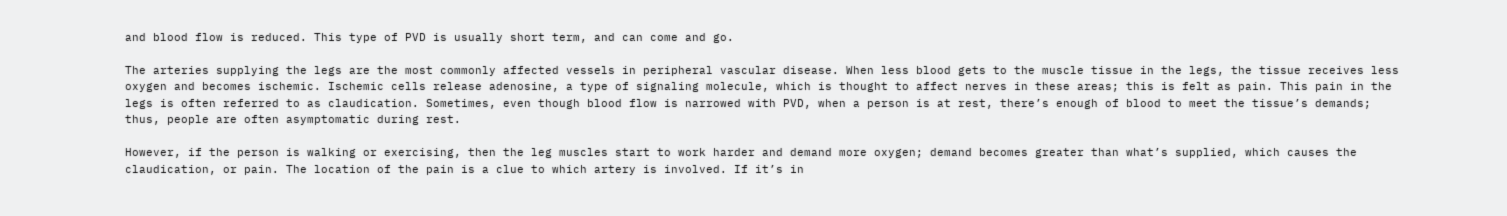and blood flow is reduced. This type of PVD is usually short term, and can come and go.

The arteries supplying the legs are the most commonly affected vessels in peripheral vascular disease. When less blood gets to the muscle tissue in the legs, the tissue receives less oxygen and becomes ischemic. Ischemic cells release adenosine, a type of signaling molecule, which is thought to affect nerves in these areas; this is felt as pain. This pain in the legs is often referred to as claudication. Sometimes, even though blood flow is narrowed with PVD, when a person is at rest, there’s enough of blood to meet the tissue’s demands; thus, people are often asymptomatic during rest.

However, if the person is walking or exercising, then the leg muscles start to work harder and demand more oxygen; demand becomes greater than what’s supplied, which causes the claudication, or pain. The location of the pain is a clue to which artery is involved. If it’s in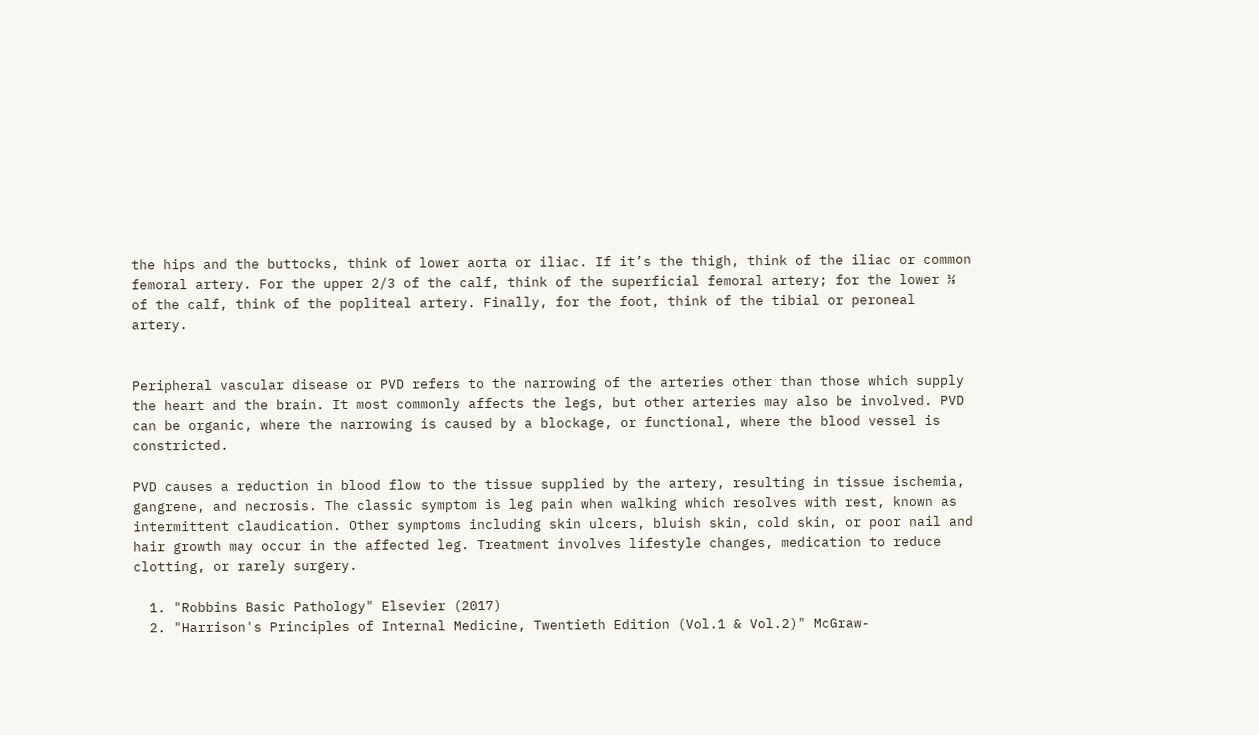the hips and the buttocks, think of lower aorta or iliac. If it’s the thigh, think of the iliac or common femoral artery. For the upper 2/3 of the calf, think of the superficial femoral artery; for the lower ⅓ of the calf, think of the popliteal artery. Finally, for the foot, think of the tibial or peroneal artery.


Peripheral vascular disease or PVD refers to the narrowing of the arteries other than those which supply the heart and the brain. It most commonly affects the legs, but other arteries may also be involved. PVD can be organic, where the narrowing is caused by a blockage, or functional, where the blood vessel is constricted.

PVD causes a reduction in blood flow to the tissue supplied by the artery, resulting in tissue ischemia, gangrene, and necrosis. The classic symptom is leg pain when walking which resolves with rest, known as intermittent claudication. Other symptoms including skin ulcers, bluish skin, cold skin, or poor nail and hair growth may occur in the affected leg. Treatment involves lifestyle changes, medication to reduce clotting, or rarely surgery.

  1. "Robbins Basic Pathology" Elsevier (2017)
  2. "Harrison's Principles of Internal Medicine, Twentieth Edition (Vol.1 & Vol.2)" McGraw-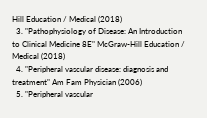Hill Education / Medical (2018)
  3. "Pathophysiology of Disease: An Introduction to Clinical Medicine 8E" McGraw-Hill Education / Medical (2018)
  4. "Peripheral vascular disease: diagnosis and treatment" Am Fam Physician (2006)
  5. "Peripheral vascular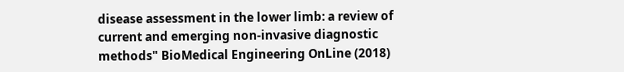disease assessment in the lower limb: a review of current and emerging non-invasive diagnostic methods" BioMedical Engineering OnLine (2018)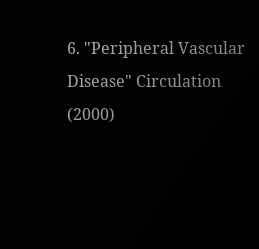6. "Peripheral Vascular Disease" Circulation (2000)